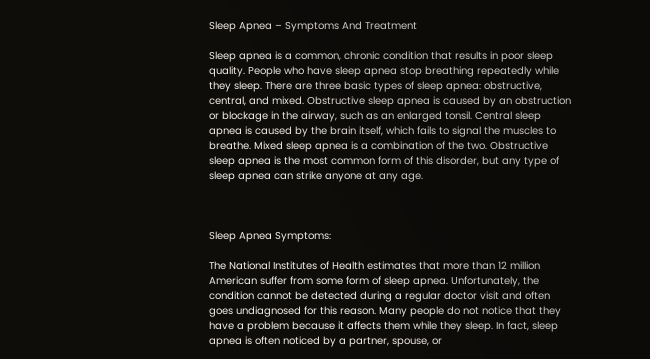Sleep Apnea – Symptoms And Treatment

Sleep apnea is a common, chronic condition that results in poor sleep quality. People who have sleep apnea stop breathing repeatedly while they sleep. There are three basic types of sleep apnea: obstructive, central, and mixed. Obstructive sleep apnea is caused by an obstruction or blockage in the airway, such as an enlarged tonsil. Central sleep apnea is caused by the brain itself, which fails to signal the muscles to breathe. Mixed sleep apnea is a combination of the two. Obstructive sleep apnea is the most common form of this disorder, but any type of sleep apnea can strike anyone at any age.



Sleep Apnea Symptoms:

The National Institutes of Health estimates that more than 12 million American suffer from some form of sleep apnea. Unfortunately, the condition cannot be detected during a regular doctor visit and often goes undiagnosed for this reason. Many people do not notice that they have a problem because it affects them while they sleep. In fact, sleep apnea is often noticed by a partner, spouse, or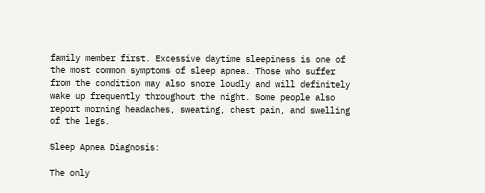family member first. Excessive daytime sleepiness is one of the most common symptoms of sleep apnea. Those who suffer from the condition may also snore loudly and will definitely wake up frequently throughout the night. Some people also report morning headaches, sweating, chest pain, and swelling of the legs.

Sleep Apnea Diagnosis:

The only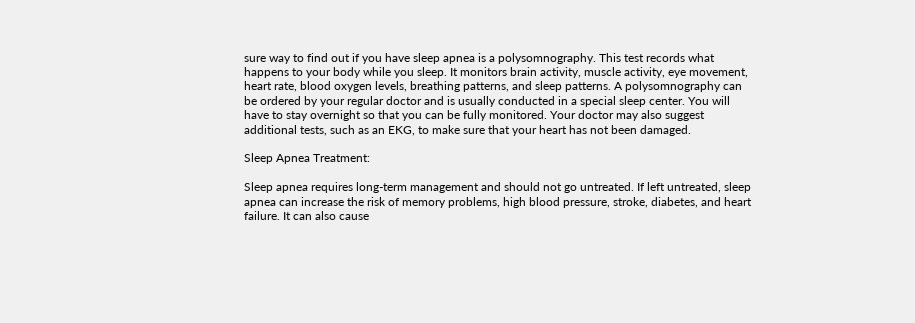sure way to find out if you have sleep apnea is a polysomnography. This test records what happens to your body while you sleep. It monitors brain activity, muscle activity, eye movement, heart rate, blood oxygen levels, breathing patterns, and sleep patterns. A polysomnography can be ordered by your regular doctor and is usually conducted in a special sleep center. You will have to stay overnight so that you can be fully monitored. Your doctor may also suggest additional tests, such as an EKG, to make sure that your heart has not been damaged.

Sleep Apnea Treatment:

Sleep apnea requires long-term management and should not go untreated. If left untreated, sleep apnea can increase the risk of memory problems, high blood pressure, stroke, diabetes, and heart failure. It can also cause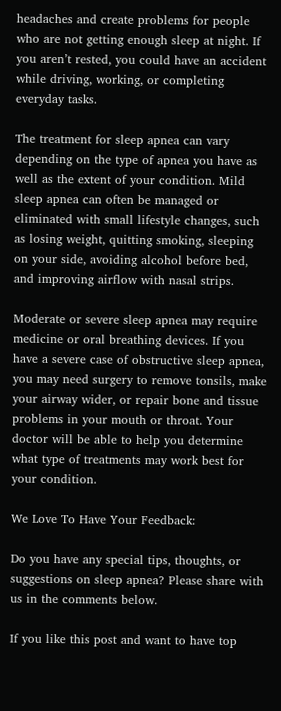headaches and create problems for people who are not getting enough sleep at night. If you aren’t rested, you could have an accident while driving, working, or completing everyday tasks.

The treatment for sleep apnea can vary depending on the type of apnea you have as well as the extent of your condition. Mild sleep apnea can often be managed or eliminated with small lifestyle changes, such as losing weight, quitting smoking, sleeping on your side, avoiding alcohol before bed, and improving airflow with nasal strips.

Moderate or severe sleep apnea may require medicine or oral breathing devices. If you have a severe case of obstructive sleep apnea, you may need surgery to remove tonsils, make your airway wider, or repair bone and tissue problems in your mouth or throat. Your doctor will be able to help you determine what type of treatments may work best for your condition.

We Love To Have Your Feedback:

Do you have any special tips, thoughts, or suggestions on sleep apnea? Please share with us in the comments below.

If you like this post and want to have top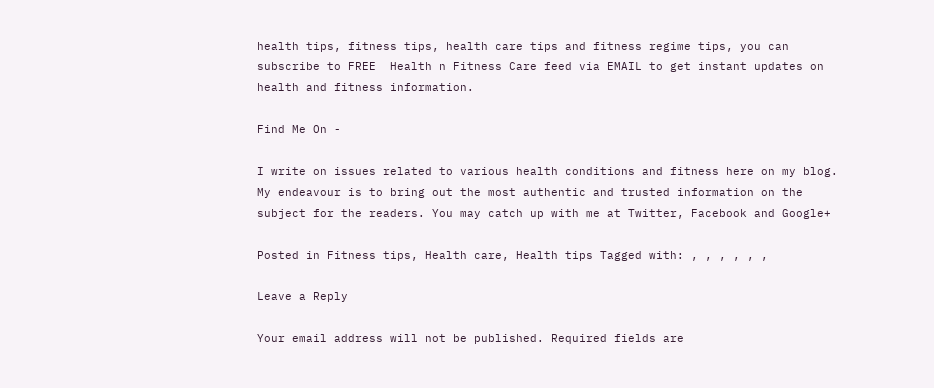health tips, fitness tips, health care tips and fitness regime tips, you can subscribe to FREE  Health n Fitness Care feed via EMAIL to get instant updates on health and fitness information.

Find Me On -

I write on issues related to various health conditions and fitness here on my blog. My endeavour is to bring out the most authentic and trusted information on the subject for the readers. You may catch up with me at Twitter, Facebook and Google+

Posted in Fitness tips, Health care, Health tips Tagged with: , , , , , ,

Leave a Reply

Your email address will not be published. Required fields are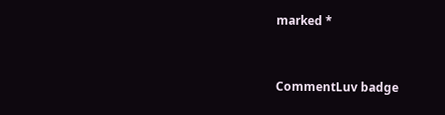marked *


CommentLuv badge